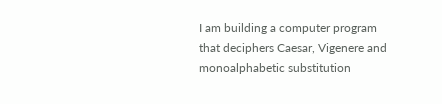I am building a computer program that deciphers Caesar, Vigenere and monoalphabetic substitution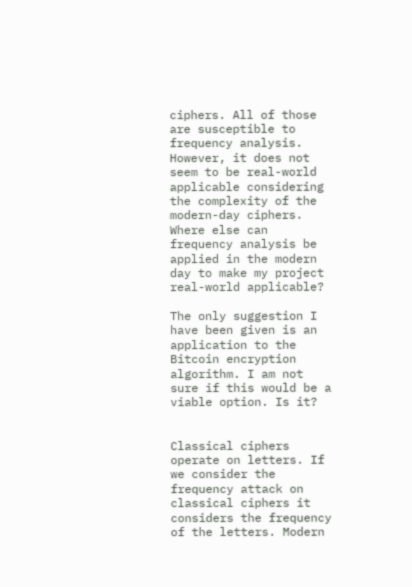ciphers. All of those are susceptible to frequency analysis. However, it does not seem to be real-world applicable considering the complexity of the modern-day ciphers. Where else can frequency analysis be applied in the modern day to make my project real-world applicable?

The only suggestion I have been given is an application to the Bitcoin encryption algorithm. I am not sure if this would be a viable option. Is it?


Classical ciphers operate on letters. If we consider the frequency attack on classical ciphers it considers the frequency of the letters. Modern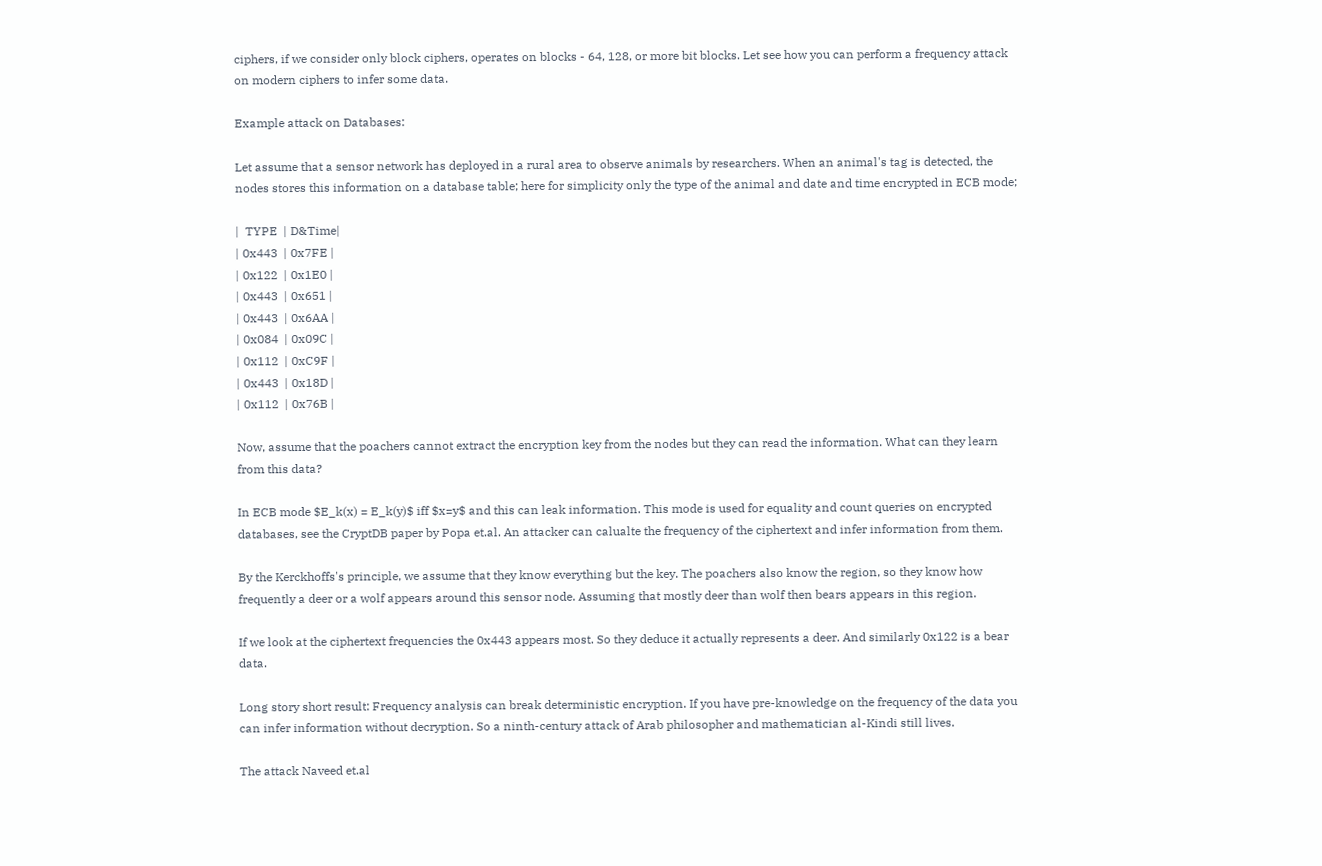ciphers, if we consider only block ciphers, operates on blocks - 64, 128, or more bit blocks. Let see how you can perform a frequency attack on modern ciphers to infer some data.

Example attack on Databases:

Let assume that a sensor network has deployed in a rural area to observe animals by researchers. When an animal's tag is detected, the nodes stores this information on a database table; here for simplicity only the type of the animal and date and time encrypted in ECB mode;

|  TYPE  | D&Time|
| 0x443  | 0x7FE |
| 0x122  | 0x1E0 |
| 0x443  | 0x651 |
| 0x443  | 0x6AA |
| 0x084  | 0x09C |
| 0x112  | 0xC9F |
| 0x443  | 0x18D |
| 0x112  | 0x76B |

Now, assume that the poachers cannot extract the encryption key from the nodes but they can read the information. What can they learn from this data?

In ECB mode $E_k(x) = E_k(y)$ iff $x=y$ and this can leak information. This mode is used for equality and count queries on encrypted databases, see the CryptDB paper by Popa et.al. An attacker can calualte the frequency of the ciphertext and infer information from them.

By the Kerckhoffs's principle, we assume that they know everything but the key. The poachers also know the region, so they know how frequently a deer or a wolf appears around this sensor node. Assuming that mostly deer than wolf then bears appears in this region.

If we look at the ciphertext frequencies the 0x443 appears most. So they deduce it actually represents a deer. And similarly 0x122 is a bear data.

Long story short result: Frequency analysis can break deterministic encryption. If you have pre-knowledge on the frequency of the data you can infer information without decryption. So a ninth-century attack of Arab philosopher and mathematician al-Kindi still lives.

The attack Naveed et.al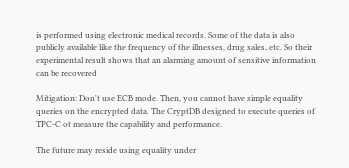is performed using electronic medical records. Some of the data is also publicly available like the frequency of the illnesses, drug sales, etc. So their experimental result shows that an alarming amount of sensitive information can be recovered

Mitigation: Don't use ECB mode. Then, you cannot have simple equality queries on the encrypted data. The CryptDB designed to execute queries of TPC-C ot measure the capability and performance.

The future may reside using equality under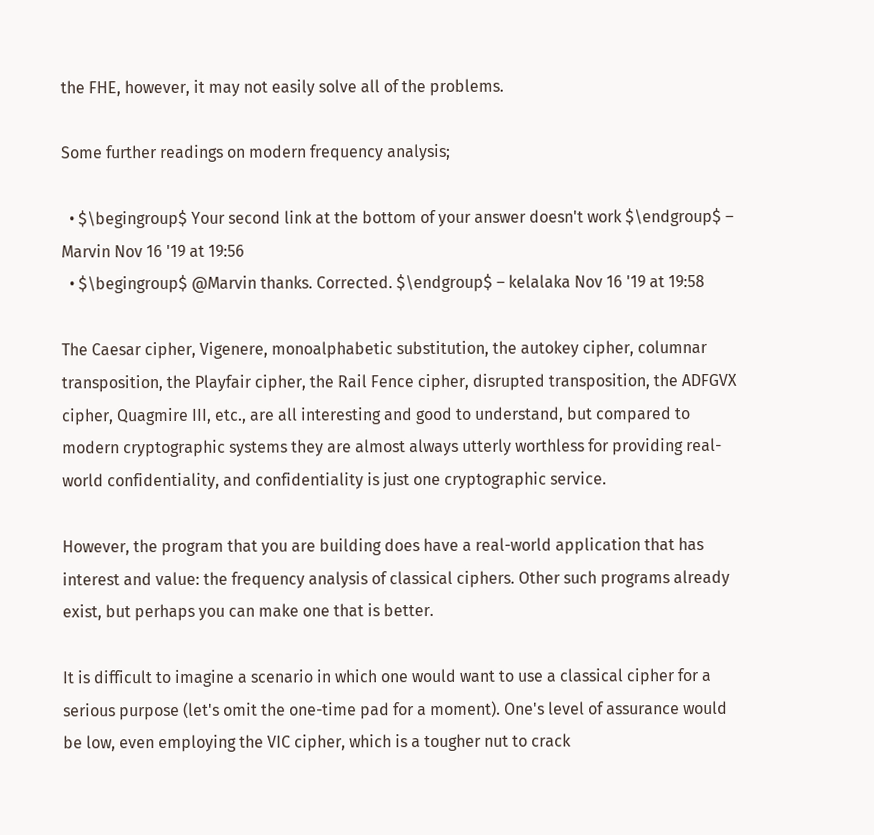the FHE, however, it may not easily solve all of the problems.

Some further readings on modern frequency analysis;

  • $\begingroup$ Your second link at the bottom of your answer doesn't work $\endgroup$ – Marvin Nov 16 '19 at 19:56
  • $\begingroup$ @Marvin thanks. Corrected. $\endgroup$ – kelalaka Nov 16 '19 at 19:58

The Caesar cipher, Vigenere, monoalphabetic substitution, the autokey cipher, columnar transposition, the Playfair cipher, the Rail Fence cipher, disrupted transposition, the ADFGVX cipher, Quagmire III, etc., are all interesting and good to understand, but compared to modern cryptographic systems they are almost always utterly worthless for providing real-world confidentiality, and confidentiality is just one cryptographic service.

However, the program that you are building does have a real-world application that has interest and value: the frequency analysis of classical ciphers. Other such programs already exist, but perhaps you can make one that is better.

It is difficult to imagine a scenario in which one would want to use a classical cipher for a serious purpose (let's omit the one-time pad for a moment). One's level of assurance would be low, even employing the VIC cipher, which is a tougher nut to crack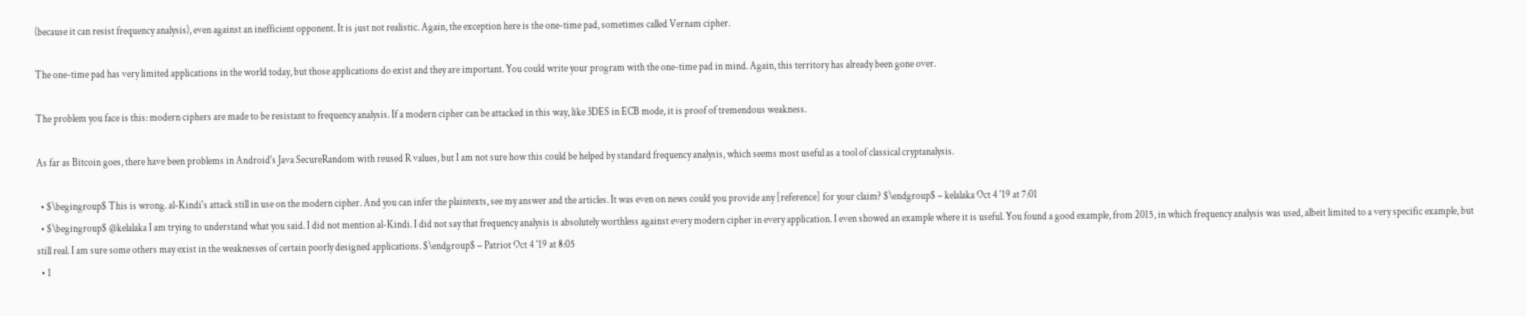(because it can resist frequency analysis), even against an inefficient opponent. It is just not realistic. Again, the exception here is the one-time pad, sometimes called Vernam cipher.

The one-time pad has very limited applications in the world today, but those applications do exist and they are important. You could write your program with the one-time pad in mind. Again, this territory has already been gone over.

The problem you face is this: modern ciphers are made to be resistant to frequency analysis. If a modern cipher can be attacked in this way, like 3DES in ECB mode, it is proof of tremendous weakness.

As far as Bitcoin goes, there have been problems in Android's Java SecureRandom with reused R values, but I am not sure how this could be helped by standard frequency analysis, which seems most useful as a tool of classical cryptanalysis.

  • $\begingroup$ This is wrong. al-Kindi's attack still in use on the modern cipher. And you can infer the plaintexts, see my answer and the articles. It was even on news could you provide any [reference] for your claim? $\endgroup$ – kelalaka Oct 4 '19 at 7:01
  • $\begingroup$ @kelalaka I am trying to understand what you said. I did not mention al-Kindi. I did not say that frequency analysis is absolutely worthless against every modern cipher in every application. I even showed an example where it is useful. You found a good example, from 2015, in which frequency analysis was used, albeit limited to a very specific example, but still real. I am sure some others may exist in the weaknesses of certain poorly designed applications. $\endgroup$ – Patriot Oct 4 '19 at 8:05
  • 1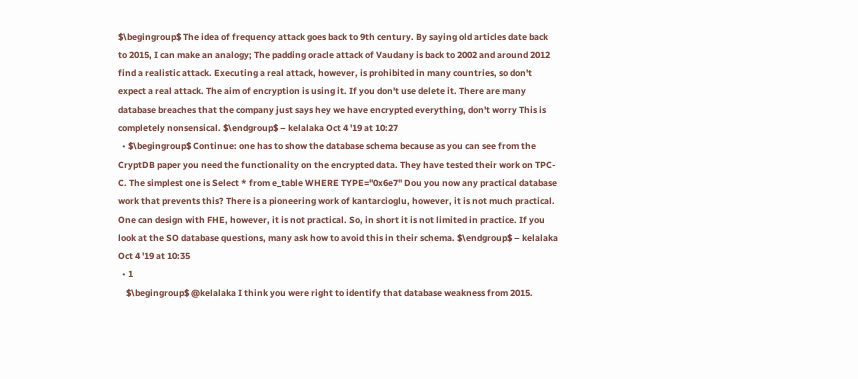$\begingroup$ The idea of frequency attack goes back to 9th century. By saying old articles date back to 2015, I can make an analogy; The padding oracle attack of Vaudany is back to 2002 and around 2012 find a realistic attack. Executing a real attack, however, is prohibited in many countries, so don't expect a real attack. The aim of encryption is using it. If you don't use delete it. There are many database breaches that the company just says hey we have encrypted everything, don't worry This is completely nonsensical. $\endgroup$ – kelalaka Oct 4 '19 at 10:27
  • $\begingroup$ Continue: one has to show the database schema because as you can see from the CryptDB paper you need the functionality on the encrypted data. They have tested their work on TPC-C. The simplest one is Select * from e_table WHERE TYPE="0x6e7" Dou you now any practical database work that prevents this? There is a pioneering work of kantarcioglu, however, it is not much practical. One can design with FHE, however, it is not practical. So, in short it is not limited in practice. If you look at the SO database questions, many ask how to avoid this in their schema. $\endgroup$ – kelalaka Oct 4 '19 at 10:35
  • 1
    $\begingroup$ @kelalaka I think you were right to identify that database weakness from 2015.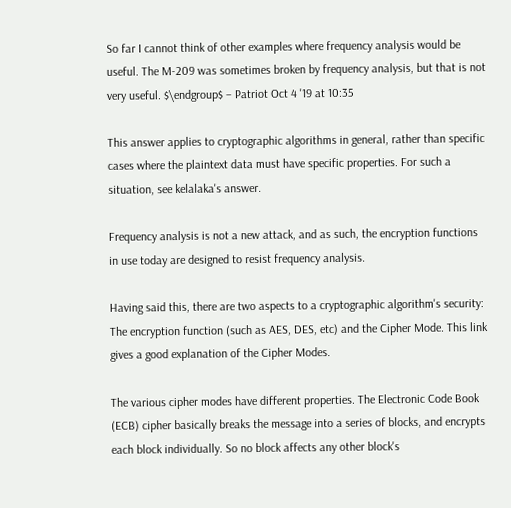So far I cannot think of other examples where frequency analysis would be useful. The M-209 was sometimes broken by frequency analysis, but that is not very useful. $\endgroup$ – Patriot Oct 4 '19 at 10:35

This answer applies to cryptographic algorithms in general, rather than specific cases where the plaintext data must have specific properties. For such a situation, see kelalaka's answer.

Frequency analysis is not a new attack, and as such, the encryption functions in use today are designed to resist frequency analysis.

Having said this, there are two aspects to a cryptographic algorithm's security: The encryption function (such as AES, DES, etc) and the Cipher Mode. This link gives a good explanation of the Cipher Modes.

The various cipher modes have different properties. The Electronic Code Book (ECB) cipher basically breaks the message into a series of blocks, and encrypts each block individually. So no block affects any other block's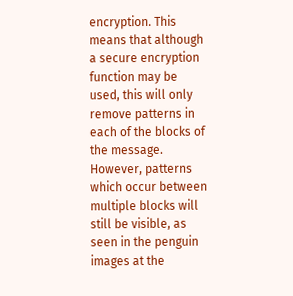encryption. This means that although a secure encryption function may be used, this will only remove patterns in each of the blocks of the message. However, patterns which occur between multiple blocks will still be visible, as seen in the penguin images at the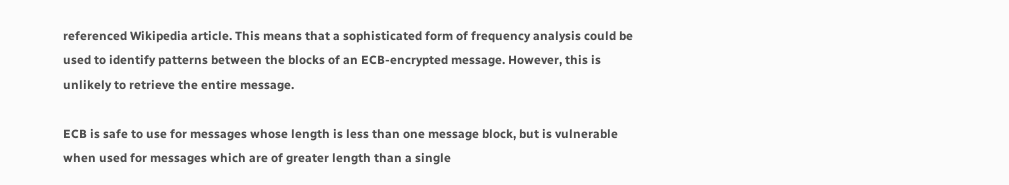referenced Wikipedia article. This means that a sophisticated form of frequency analysis could be used to identify patterns between the blocks of an ECB-encrypted message. However, this is unlikely to retrieve the entire message.

ECB is safe to use for messages whose length is less than one message block, but is vulnerable when used for messages which are of greater length than a single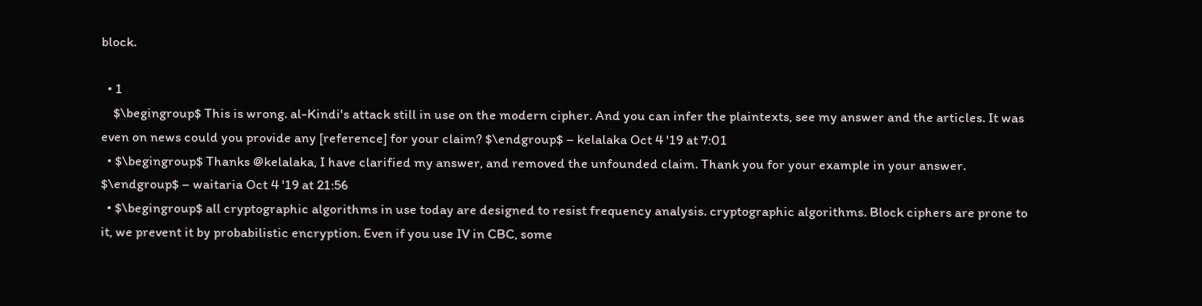block.

  • 1
    $\begingroup$ This is wrong. al-Kindi's attack still in use on the modern cipher. And you can infer the plaintexts, see my answer and the articles. It was even on news could you provide any [reference] for your claim? $\endgroup$ – kelalaka Oct 4 '19 at 7:01
  • $\begingroup$ Thanks @kelalaka, I have clarified my answer, and removed the unfounded claim. Thank you for your example in your answer. $\endgroup$ – waitaria Oct 4 '19 at 21:56
  • $\begingroup$ all cryptographic algorithms in use today are designed to resist frequency analysis. cryptographic algorithms. Block ciphers are prone to it, we prevent it by probabilistic encryption. Even if you use IV in CBC, some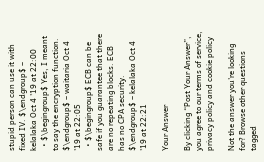stupid person can use it with fixed IV. $\endgroup$ – kelalaka Oct 4 '19 at 22:00
  • $\begingroup$ Yes, I meant to say the encryption function. $\endgroup$ – waitaria Oct 4 '19 at 22:05
  • $\begingroup$ ECB can be safe if you guarantee that there are no repeating blocks. ECB has no CPA security. $\endgroup$ – kelalaka Oct 4 '19 at 22:21

Your Answer

By clicking “Post Your Answer”, you agree to our terms of service, privacy policy and cookie policy

Not the answer you're looking for? Browse other questions tagged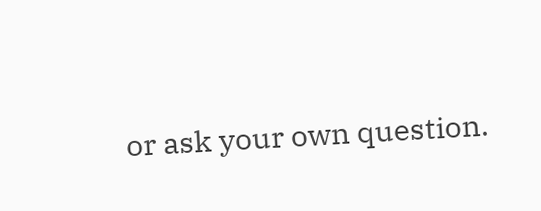or ask your own question.